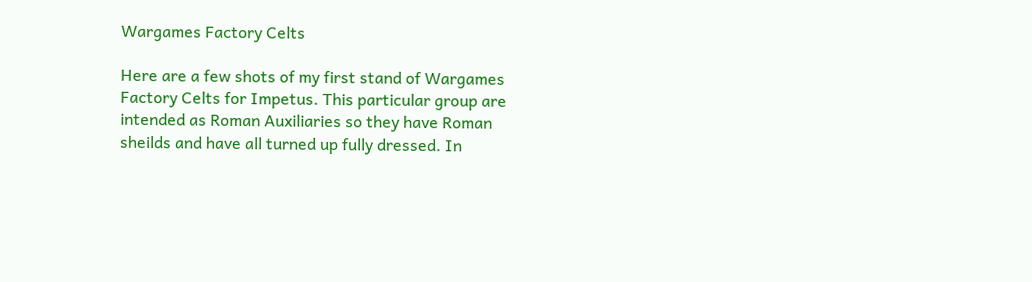Wargames Factory Celts

Here are a few shots of my first stand of Wargames Factory Celts for Impetus. This particular group are intended as Roman Auxiliaries so they have Roman sheilds and have all turned up fully dressed. In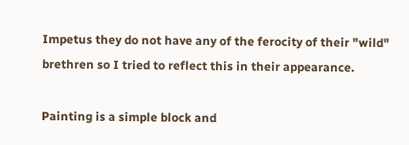Impetus they do not have any of the ferocity of their "wild" brethren so I tried to reflect this in their appearance.

Painting is a simple block and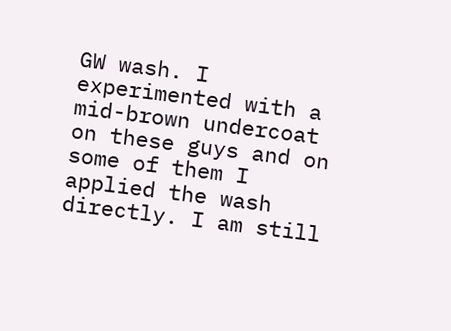GW wash. I experimented with a mid-brown undercoat on these guys and on some of them I applied the wash directly. I am still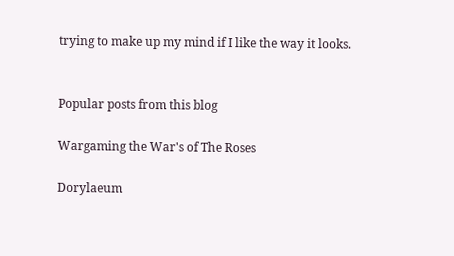trying to make up my mind if I like the way it looks.


Popular posts from this blog

Wargaming the War's of The Roses

Dorylaeum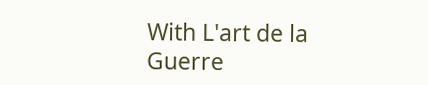With L'art de la Guerre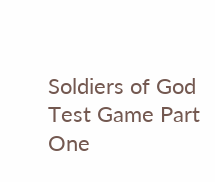Soldiers of God Test Game Part One